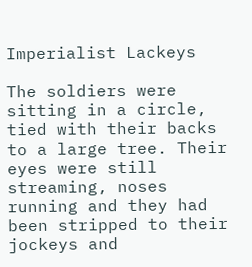Imperialist Lackeys

The soldiers were sitting in a circle, tied with their backs to a large tree. Their eyes were still streaming, noses running and they had been stripped to their jockeys and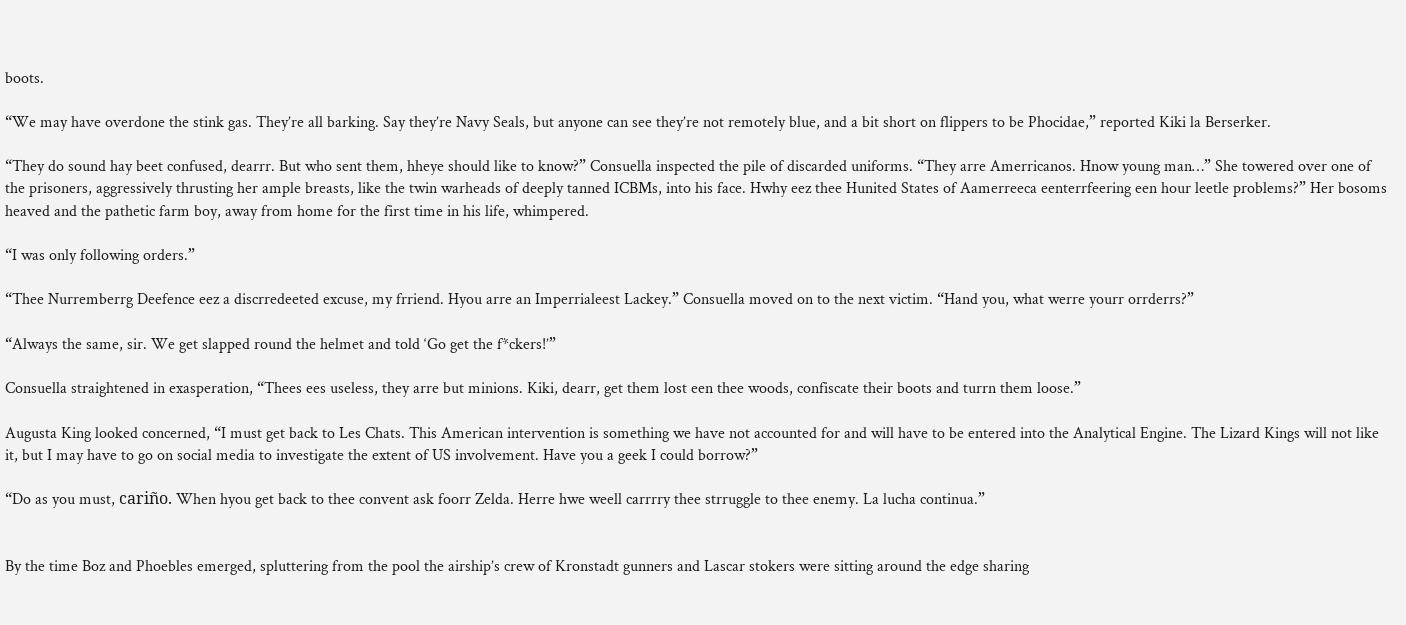boots.

“We may have overdone the stink gas. They’re all barking. Say they’re Navy Seals, but anyone can see they’re not remotely blue, and a bit short on flippers to be Phocidae,” reported Kiki la Berserker.

“They do sound hay beet confused, dearrr. But who sent them, hheye should like to know?” Consuella inspected the pile of discarded uniforms. “They arre Amerricanos. Hnow young man…” She towered over one of the prisoners, aggressively thrusting her ample breasts, like the twin warheads of deeply tanned ICBMs, into his face. Hwhy eez thee Hunited States of Aamerreeca eenterrfeering een hour leetle problems?” Her bosoms heaved and the pathetic farm boy, away from home for the first time in his life, whimpered.

“I was only following orders.”

“Thee Nurremberrg Deefence eez a discrredeeted excuse, my frriend. Hyou arre an Imperrialeest Lackey.” Consuella moved on to the next victim. “Hand you, what werre yourr orrderrs?”

“Always the same, sir. We get slapped round the helmet and told ‘Go get the f*ckers!’”

Consuella straightened in exasperation, “Thees ees useless, they arre but minions. Kiki, dearr, get them lost een thee woods, confiscate their boots and turrn them loose.”

Augusta King looked concerned, “I must get back to Les Chats. This American intervention is something we have not accounted for and will have to be entered into the Analytical Engine. The Lizard Kings will not like it, but I may have to go on social media to investigate the extent of US involvement. Have you a geek I could borrow?”

“Do as you must, cariño. When hyou get back to thee convent ask foorr Zelda. Herre hwe weell carrrry thee strruggle to thee enemy. La lucha continua.”


By the time Boz and Phoebles emerged, spluttering from the pool the airship’s crew of Kronstadt gunners and Lascar stokers were sitting around the edge sharing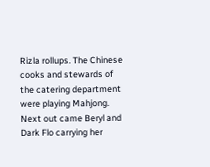Rizla rollups. The Chinese cooks and stewards of the catering department were playing Mahjong. Next out came Beryl and Dark Flo carrying her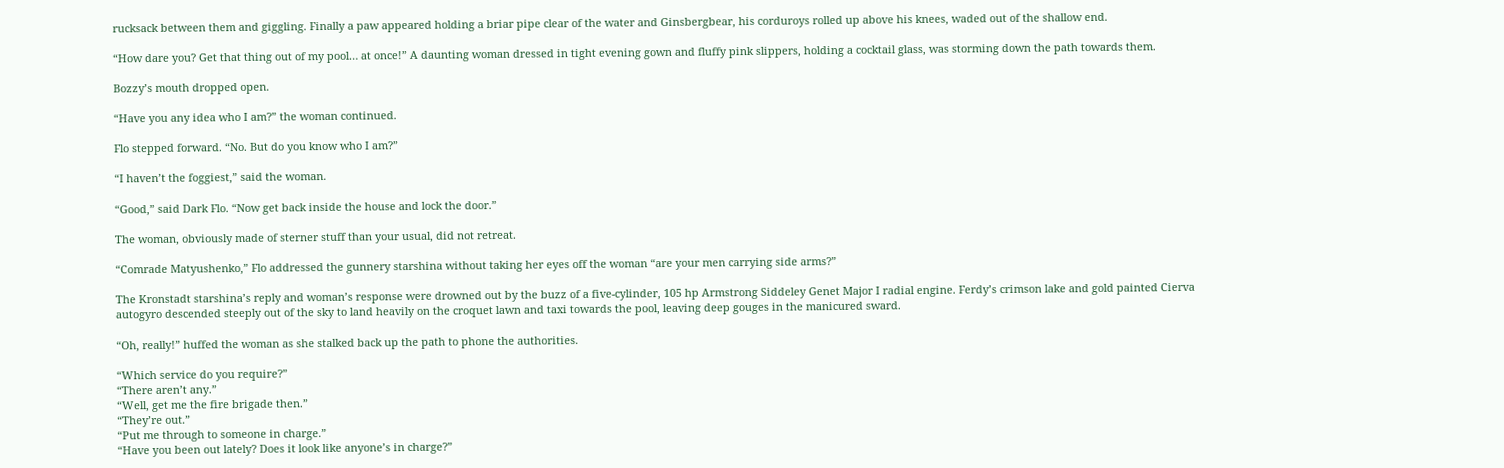rucksack between them and giggling. Finally a paw appeared holding a briar pipe clear of the water and Ginsbergbear, his corduroys rolled up above his knees, waded out of the shallow end.

“How dare you? Get that thing out of my pool… at once!” A daunting woman dressed in tight evening gown and fluffy pink slippers, holding a cocktail glass, was storming down the path towards them.

Bozzy’s mouth dropped open.

“Have you any idea who I am?” the woman continued.

Flo stepped forward. “No. But do you know who I am?”

“I haven’t the foggiest,” said the woman.

“Good,” said Dark Flo. “Now get back inside the house and lock the door.”

The woman, obviously made of sterner stuff than your usual, did not retreat.

“Comrade Matyushenko,” Flo addressed the gunnery starshina without taking her eyes off the woman “are your men carrying side arms?”

The Kronstadt starshina’s reply and woman’s response were drowned out by the buzz of a five-cylinder, 105 hp Armstrong Siddeley Genet Major I radial engine. Ferdy’s crimson lake and gold painted Cierva autogyro descended steeply out of the sky to land heavily on the croquet lawn and taxi towards the pool, leaving deep gouges in the manicured sward.

“Oh, really!” huffed the woman as she stalked back up the path to phone the authorities.

“Which service do you require?”
“There aren’t any.”
“Well, get me the fire brigade then.”
“They’re out.”
“Put me through to someone in charge.”
“Have you been out lately? Does it look like anyone’s in charge?”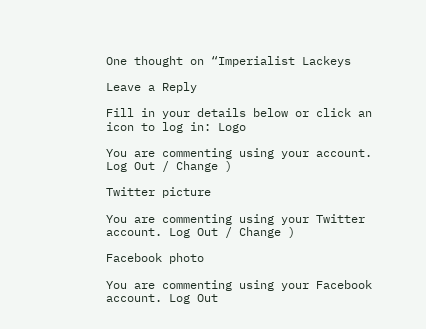One thought on “Imperialist Lackeys

Leave a Reply

Fill in your details below or click an icon to log in: Logo

You are commenting using your account. Log Out / Change )

Twitter picture

You are commenting using your Twitter account. Log Out / Change )

Facebook photo

You are commenting using your Facebook account. Log Out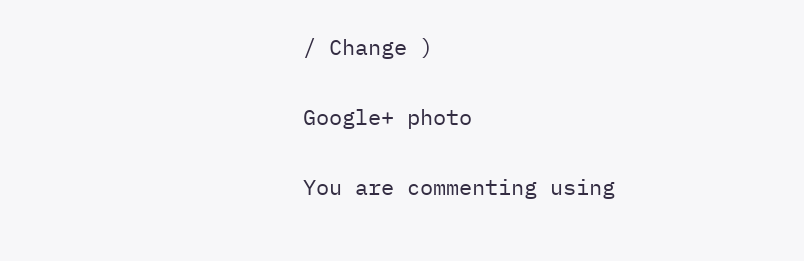/ Change )

Google+ photo

You are commenting using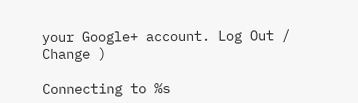your Google+ account. Log Out / Change )

Connecting to %s